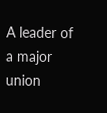A leader of a major union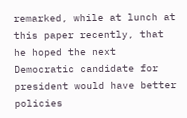remarked, while at lunch at this paper recently, that he hoped the next Democratic candidate for president would have better policies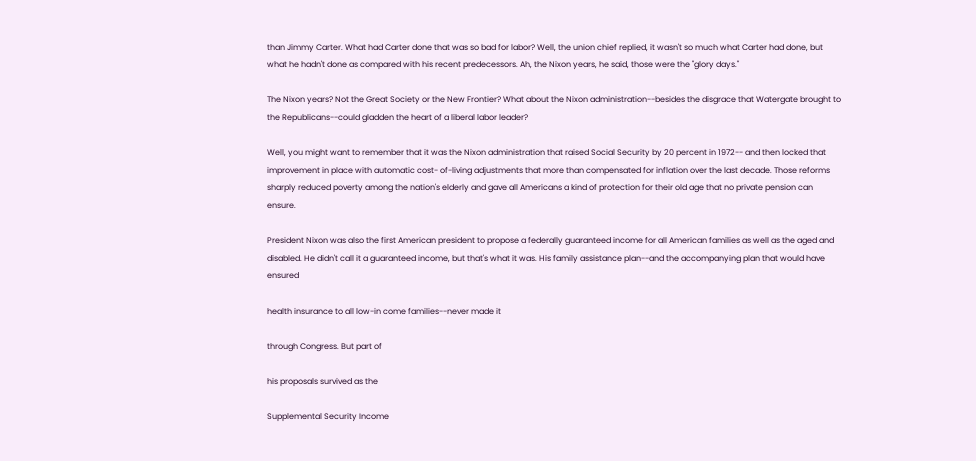than Jimmy Carter. What had Carter done that was so bad for labor? Well, the union chief replied, it wasn't so much what Carter had done, but what he hadn't done as compared with his recent predecessors. Ah, the Nixon years, he said, those were the "glory days."

The Nixon years? Not the Great Society or the New Frontier? What about the Nixon administration--besides the disgrace that Watergate brought to the Republicans--could gladden the heart of a liberal labor leader?

Well, you might want to remember that it was the Nixon administration that raised Social Security by 20 percent in 1972-- and then locked that improvement in place with automatic cost- of-living adjustments that more than compensated for inflation over the last decade. Those reforms sharply reduced poverty among the nation's elderly and gave all Americans a kind of protection for their old age that no private pension can ensure.

President Nixon was also the first American president to propose a federally guaranteed income for all American families as well as the aged and disabled. He didn't call it a guaranteed income, but that's what it was. His family assistance plan--and the accompanying plan that would have ensured

health insurance to all low-in come families--never made it

through Congress. But part of

his proposals survived as the

Supplemental Security Income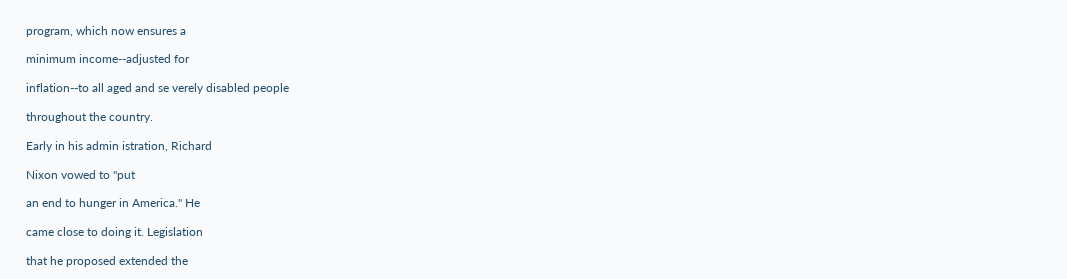program, which now ensures a

minimum income--adjusted for

inflation--to all aged and se verely disabled people

throughout the country.

Early in his admin istration, Richard

Nixon vowed to "put

an end to hunger in America." He

came close to doing it. Legislation

that he proposed extended the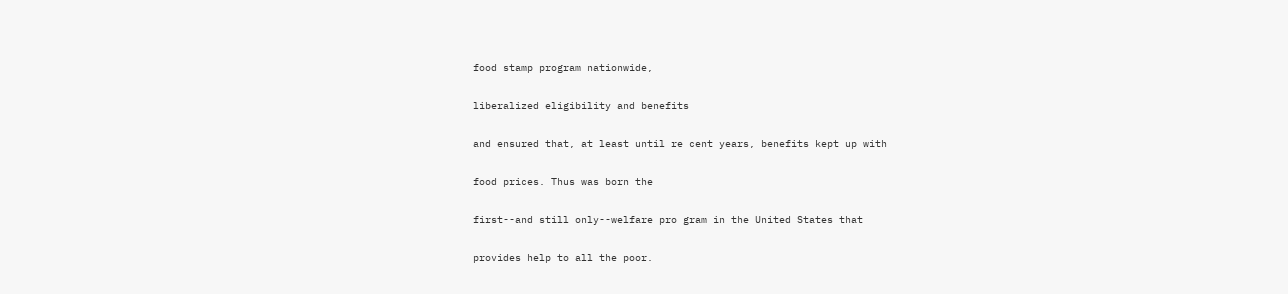food stamp program nationwide,

liberalized eligibility and benefits

and ensured that, at least until re cent years, benefits kept up with

food prices. Thus was born the

first--and still only--welfare pro gram in the United States that

provides help to all the poor.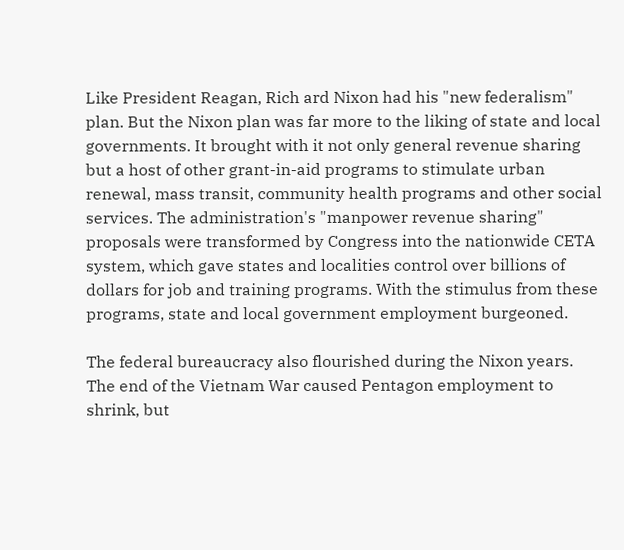Like President Reagan, Rich ard Nixon had his "new federalism" plan. But the Nixon plan was far more to the liking of state and local governments. It brought with it not only general revenue sharing but a host of other grant-in-aid programs to stimulate urban renewal, mass transit, community health programs and other social services. The administration's "manpower revenue sharing" proposals were transformed by Congress into the nationwide CETA system, which gave states and localities control over billions of dollars for job and training programs. With the stimulus from these programs, state and local government employment burgeoned.

The federal bureaucracy also flourished during the Nixon years. The end of the Vietnam War caused Pentagon employment to shrink, but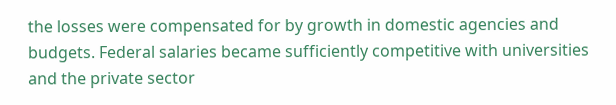the losses were compensated for by growth in domestic agencies and budgets. Federal salaries became sufficiently competitive with universities and the private sector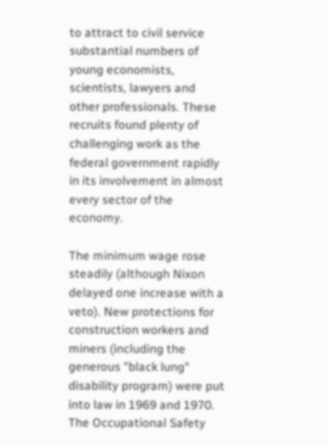to attract to civil service substantial numbers of young economists, scientists, lawyers and other professionals. These recruits found plenty of challenging work as the federal government rapidly in its involvement in almost every sector of the economy.

The minimum wage rose steadily (although Nixon delayed one increase with a veto). New protections for construction workers and miners (including the generous "black lung" disability program) were put into law in 1969 and 1970. The Occupational Safety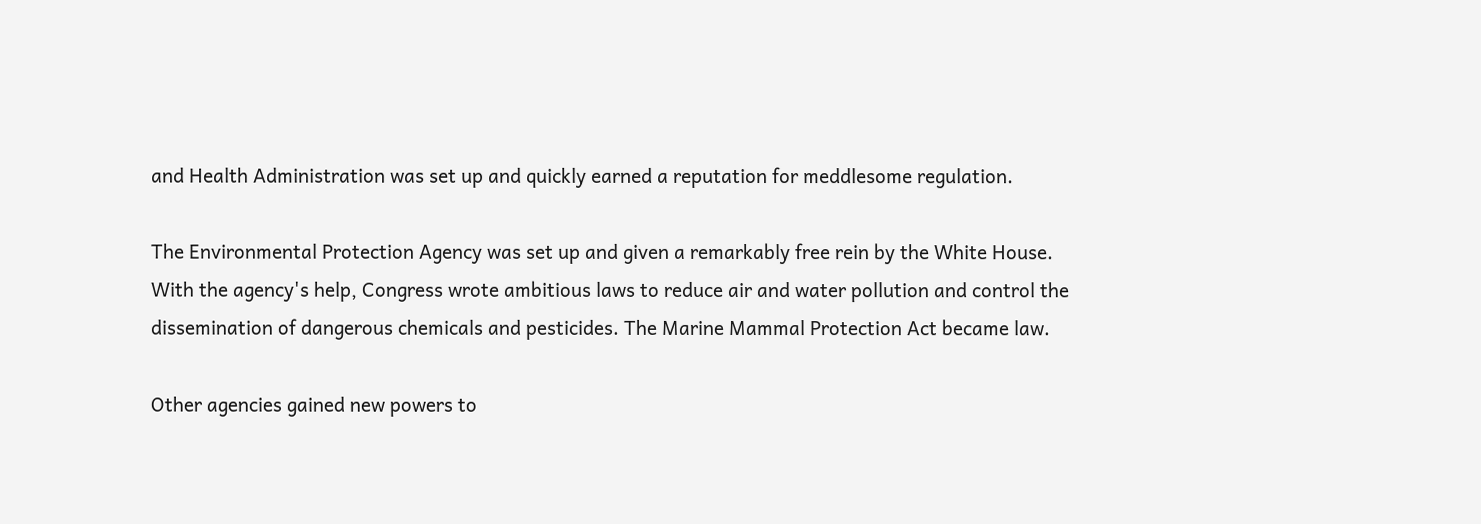and Health Administration was set up and quickly earned a reputation for meddlesome regulation.

The Environmental Protection Agency was set up and given a remarkably free rein by the White House. With the agency's help, Congress wrote ambitious laws to reduce air and water pollution and control the dissemination of dangerous chemicals and pesticides. The Marine Mammal Protection Act became law.

Other agencies gained new powers to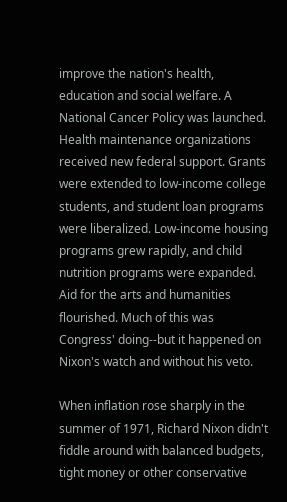improve the nation's health, education and social welfare. A National Cancer Policy was launched. Health maintenance organizations received new federal support. Grants were extended to low-income college students, and student loan programs were liberalized. Low-income housing programs grew rapidly, and child nutrition programs were expanded. Aid for the arts and humanities flourished. Much of this was Congress' doing--but it happened on Nixon's watch and without his veto.

When inflation rose sharply in the summer of 1971, Richard Nixon didn't fiddle around with balanced budgets, tight money or other conservative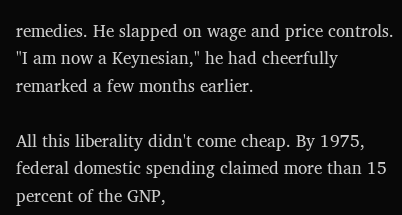remedies. He slapped on wage and price controls. "I am now a Keynesian," he had cheerfully remarked a few months earlier.

All this liberality didn't come cheap. By 1975, federal domestic spending claimed more than 15 percent of the GNP,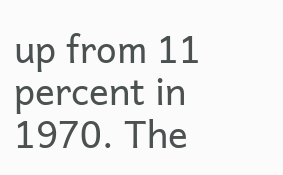up from 11 percent in 1970. The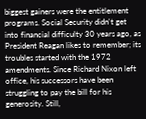biggest gainers were the entitlement programs. Social Security didn't get into financial difficulty 30 years ago, as President Reagan likes to remember; its troubles started with the 1972 amendments. Since Richard Nixon left office, his successors have been struggling to pay the bill for his generosity. Still,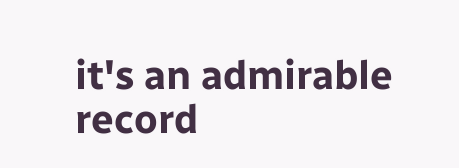it's an admirable record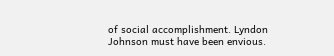of social accomplishment. Lyndon Johnson must have been envious.